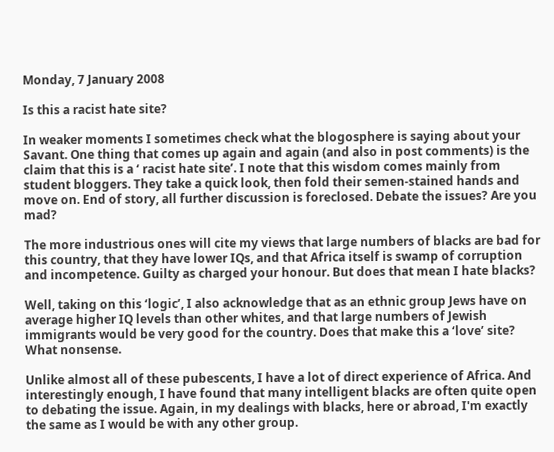Monday, 7 January 2008

Is this a racist hate site?

In weaker moments I sometimes check what the blogosphere is saying about your Savant. One thing that comes up again and again (and also in post comments) is the claim that this is a ‘ racist hate site’. I note that this wisdom comes mainly from student bloggers. They take a quick look, then fold their semen-stained hands and move on. End of story, all further discussion is foreclosed. Debate the issues? Are you mad?

The more industrious ones will cite my views that large numbers of blacks are bad for this country, that they have lower IQs, and that Africa itself is swamp of corruption and incompetence. Guilty as charged your honour. But does that mean I hate blacks?

Well, taking on this ‘logic’, I also acknowledge that as an ethnic group Jews have on average higher IQ levels than other whites, and that large numbers of Jewish immigrants would be very good for the country. Does that make this a ‘love’ site? What nonsense.

Unlike almost all of these pubescents, I have a lot of direct experience of Africa. And interestingly enough, I have found that many intelligent blacks are often quite open to debating the issue. Again, in my dealings with blacks, here or abroad, I'm exactly the same as I would be with any other group.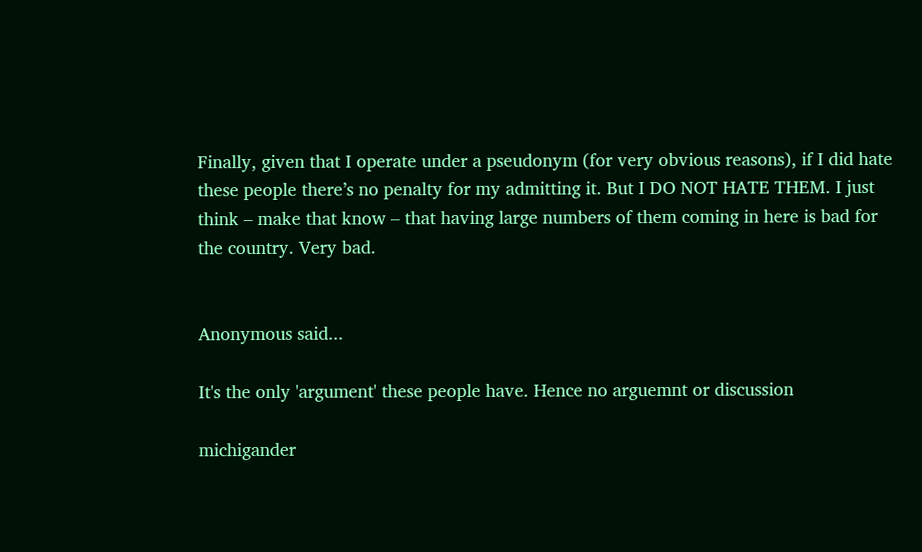Finally, given that I operate under a pseudonym (for very obvious reasons), if I did hate these people there’s no penalty for my admitting it. But I DO NOT HATE THEM. I just think – make that know – that having large numbers of them coming in here is bad for the country. Very bad.


Anonymous said...

It's the only 'argument' these people have. Hence no arguemnt or discussion

michigander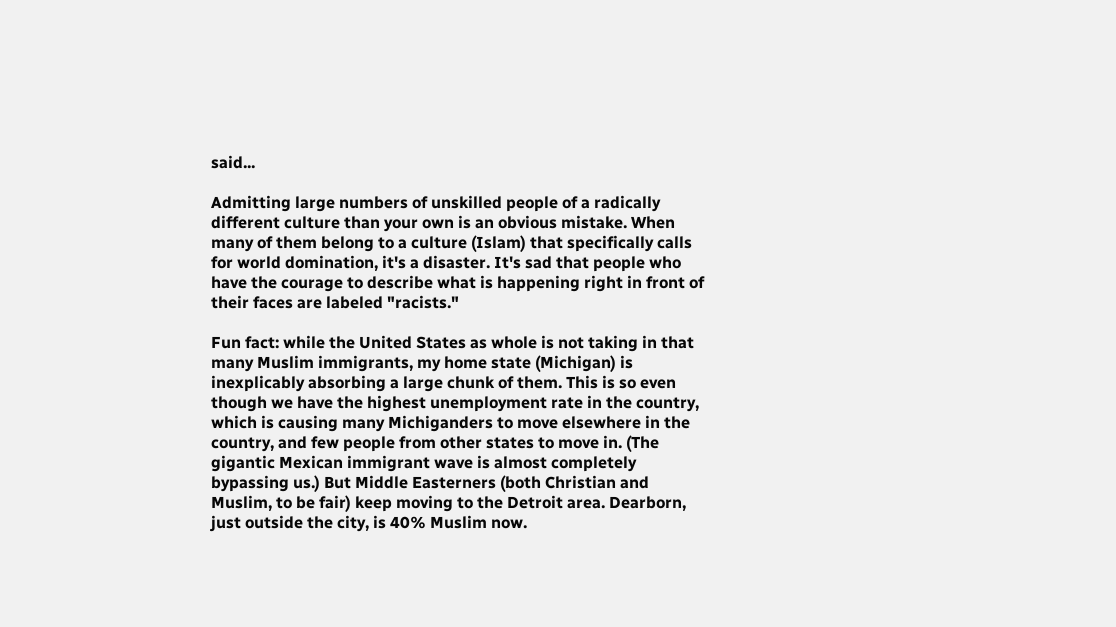said...

Admitting large numbers of unskilled people of a radically different culture than your own is an obvious mistake. When many of them belong to a culture (Islam) that specifically calls for world domination, it's a disaster. It's sad that people who have the courage to describe what is happening right in front of their faces are labeled "racists."

Fun fact: while the United States as whole is not taking in that many Muslim immigrants, my home state (Michigan) is inexplicably absorbing a large chunk of them. This is so even though we have the highest unemployment rate in the country, which is causing many Michiganders to move elsewhere in the country, and few people from other states to move in. (The gigantic Mexican immigrant wave is almost completely bypassing us.) But Middle Easterners (both Christian and Muslim, to be fair) keep moving to the Detroit area. Dearborn, just outside the city, is 40% Muslim now.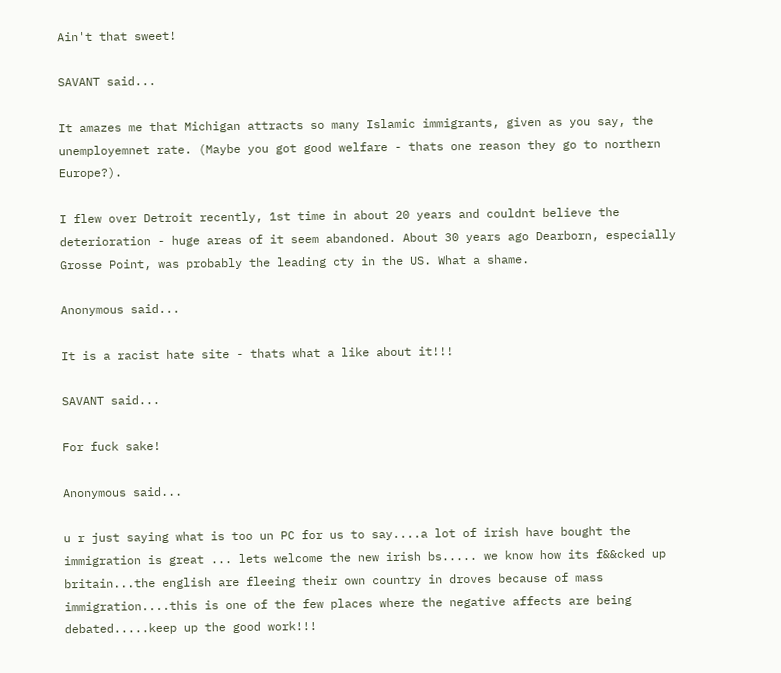Ain't that sweet!

SAVANT said...

It amazes me that Michigan attracts so many Islamic immigrants, given as you say, the unemployemnet rate. (Maybe you got good welfare - thats one reason they go to northern Europe?).

I flew over Detroit recently, 1st time in about 20 years and couldnt believe the deterioration - huge areas of it seem abandoned. About 30 years ago Dearborn, especially Grosse Point, was probably the leading cty in the US. What a shame.

Anonymous said...

It is a racist hate site - thats what a like about it!!!

SAVANT said...

For fuck sake!

Anonymous said...

u r just saying what is too un PC for us to say....a lot of irish have bought the immigration is great ... lets welcome the new irish bs..... we know how its f&&cked up britain...the english are fleeing their own country in droves because of mass immigration....this is one of the few places where the negative affects are being debated.....keep up the good work!!!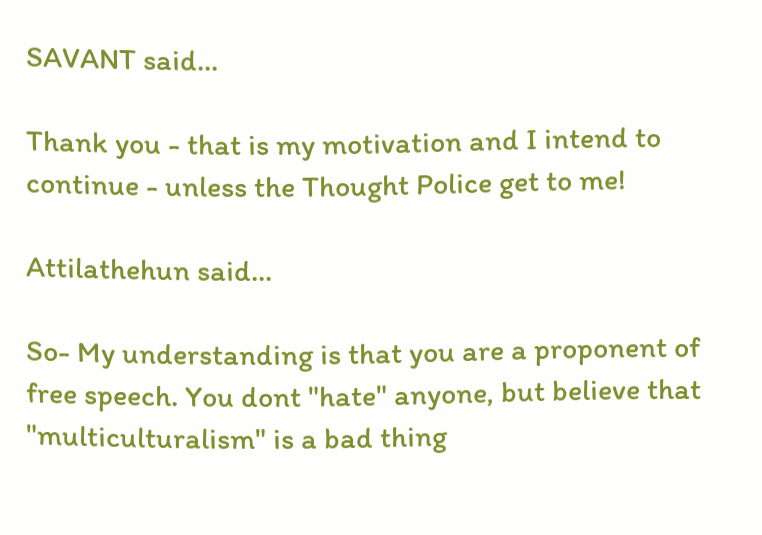SAVANT said...

Thank you - that is my motivation and I intend to continue - unless the Thought Police get to me!

Attilathehun said...

So- My understanding is that you are a proponent of free speech. You dont "hate" anyone, but believe that "multiculturalism" is a bad thing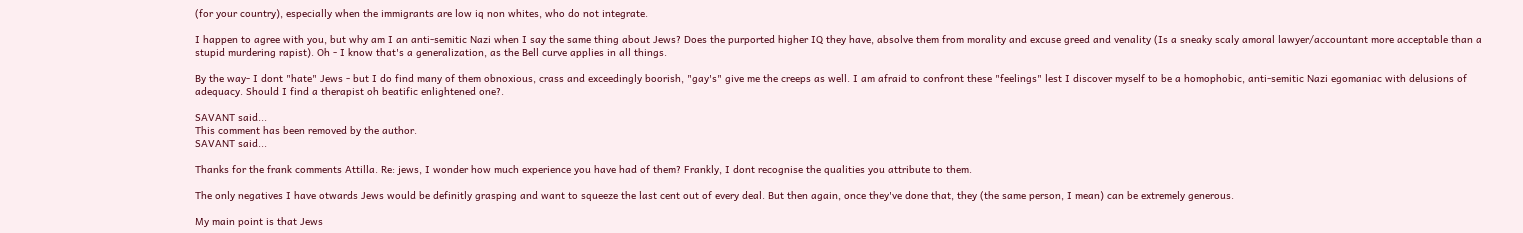(for your country), especially when the immigrants are low iq non whites, who do not integrate.

I happen to agree with you, but why am I an anti-semitic Nazi when I say the same thing about Jews? Does the purported higher IQ they have, absolve them from morality and excuse greed and venality (Is a sneaky scaly amoral lawyer/accountant more acceptable than a stupid murdering rapist). Oh - I know that's a generalization, as the Bell curve applies in all things.

By the way- I dont "hate" Jews - but I do find many of them obnoxious, crass and exceedingly boorish, "gay's" give me the creeps as well. I am afraid to confront these "feelings" lest I discover myself to be a homophobic, anti-semitic Nazi egomaniac with delusions of adequacy. Should I find a therapist oh beatific enlightened one?.

SAVANT said...
This comment has been removed by the author.
SAVANT said...

Thanks for the frank comments Attilla. Re: jews, I wonder how much experience you have had of them? Frankly, I dont recognise the qualities you attribute to them.

The only negatives I have otwards Jews would be definitly grasping and want to squeeze the last cent out of every deal. But then again, once they've done that, they (the same person, I mean) can be extremely generous.

My main point is that Jews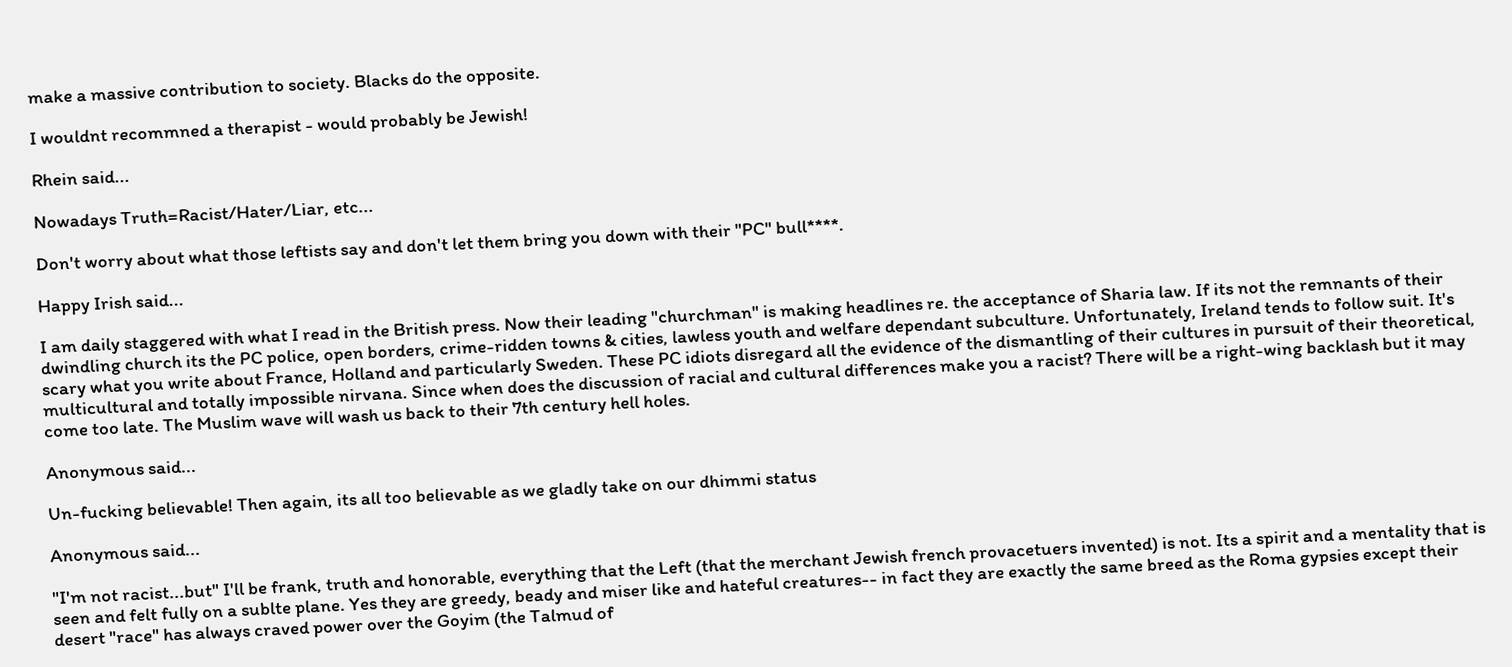make a massive contribution to society. Blacks do the opposite.

I wouldnt recommned a therapist - would probably be Jewish!

Rhein said...

Nowadays Truth=Racist/Hater/Liar, etc...

Don't worry about what those leftists say and don't let them bring you down with their "PC" bull****.

Happy Irish said...

I am daily staggered with what I read in the British press. Now their leading "churchman" is making headlines re. the acceptance of Sharia law. If its not the remnants of their dwindling church its the PC police, open borders, crime-ridden towns & cities, lawless youth and welfare dependant subculture. Unfortunately, Ireland tends to follow suit. It's scary what you write about France, Holland and particularly Sweden. These PC idiots disregard all the evidence of the dismantling of their cultures in pursuit of their theoretical, multicultural and totally impossible nirvana. Since when does the discussion of racial and cultural differences make you a racist? There will be a right-wing backlash but it may come too late. The Muslim wave will wash us back to their 7th century hell holes.

Anonymous said...

Un-fucking believable! Then again, its all too believable as we gladly take on our dhimmi status

Anonymous said...

"I'm not racist...but" I'll be frank, truth and honorable, everything that the Left (that the merchant Jewish french provacetuers invented) is not. Its a spirit and a mentality that is seen and felt fully on a sublte plane. Yes they are greedy, beady and miser like and hateful creatures-- in fact they are exactly the same breed as the Roma gypsies except their desert "race" has always craved power over the Goyim (the Talmud of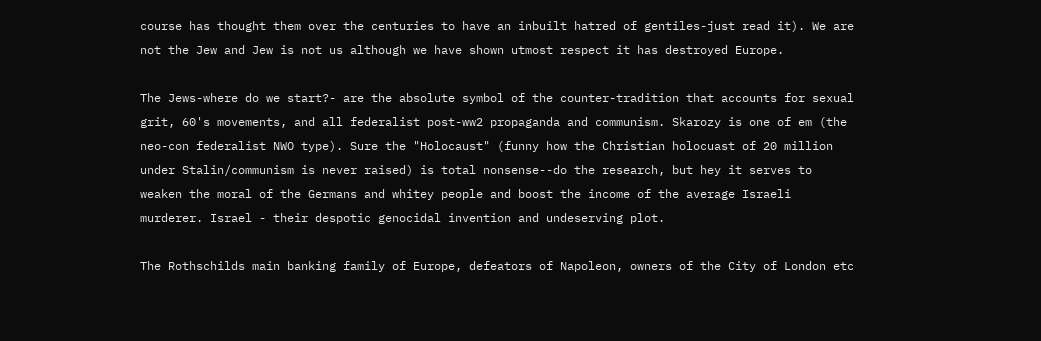course has thought them over the centuries to have an inbuilt hatred of gentiles-just read it). We are not the Jew and Jew is not us although we have shown utmost respect it has destroyed Europe.

The Jews-where do we start?- are the absolute symbol of the counter-tradition that accounts for sexual grit, 60's movements, and all federalist post-ww2 propaganda and communism. Skarozy is one of em (the neo-con federalist NWO type). Sure the "Holocaust" (funny how the Christian holocuast of 20 million under Stalin/communism is never raised) is total nonsense--do the research, but hey it serves to weaken the moral of the Germans and whitey people and boost the income of the average Israeli murderer. Israel - their despotic genocidal invention and undeserving plot.

The Rothschilds main banking family of Europe, defeators of Napoleon, owners of the City of London etc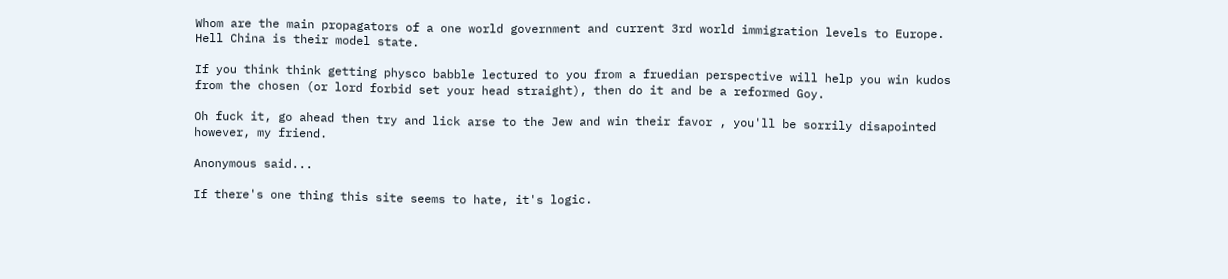Whom are the main propagators of a one world government and current 3rd world immigration levels to Europe. Hell China is their model state.

If you think think getting physco babble lectured to you from a fruedian perspective will help you win kudos from the chosen (or lord forbid set your head straight), then do it and be a reformed Goy.

Oh fuck it, go ahead then try and lick arse to the Jew and win their favor , you'll be sorrily disapointed however, my friend.

Anonymous said...

If there's one thing this site seems to hate, it's logic.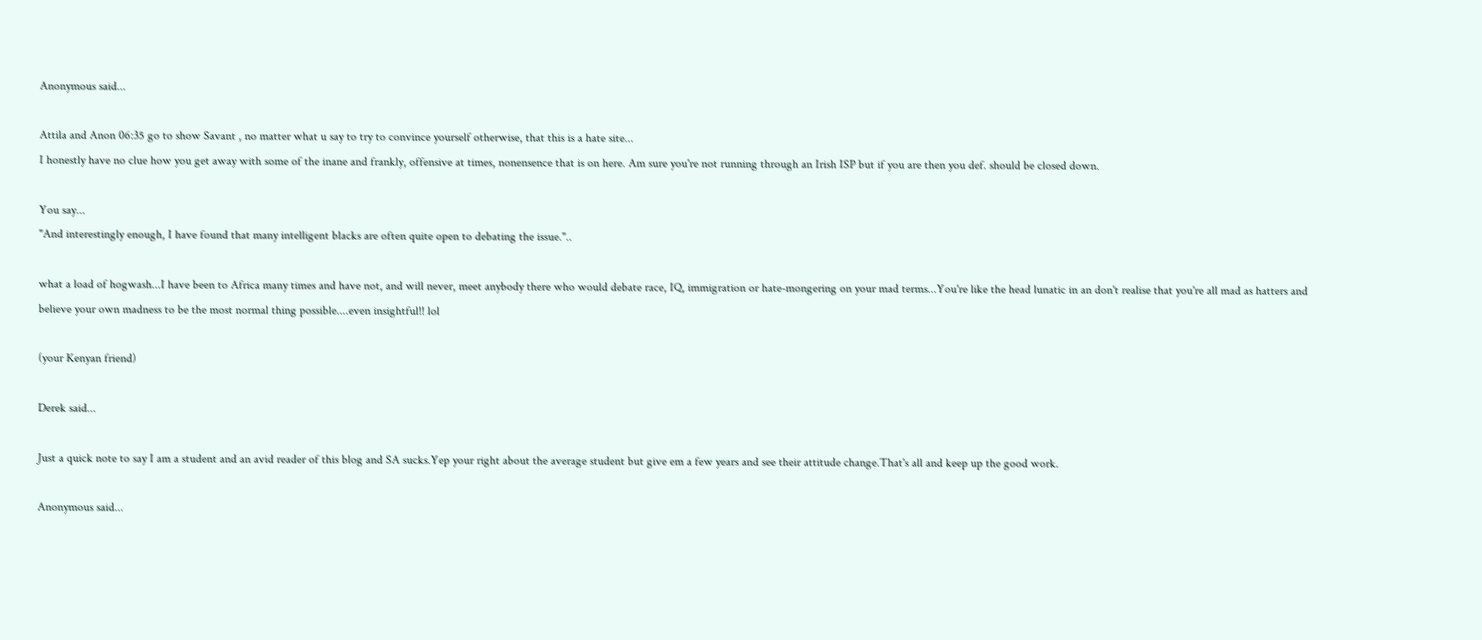Anonymous said...

Attila and Anon 06:35 go to show Savant , no matter what u say to try to convince yourself otherwise, that this is a hate site...
I honestly have no clue how you get away with some of the inane and frankly, offensive at times, nonensence that is on here. Am sure you're not running through an Irish ISP but if you are then you def. should be closed down.

You say...
"And interestingly enough, I have found that many intelligent blacks are often quite open to debating the issue."..

what a load of hogwash...I have been to Africa many times and have not, and will never, meet anybody there who would debate race, IQ, immigration or hate-mongering on your mad terms...You're like the head lunatic in an don't realise that you're all mad as hatters and believe your own madness to be the most normal thing possible....even insightful!! lol

(your Kenyan friend)

Derek said...

Just a quick note to say I am a student and an avid reader of this blog and SA sucks.Yep your right about the average student but give em a few years and see their attitude change.That's all and keep up the good work.

Anonymous said...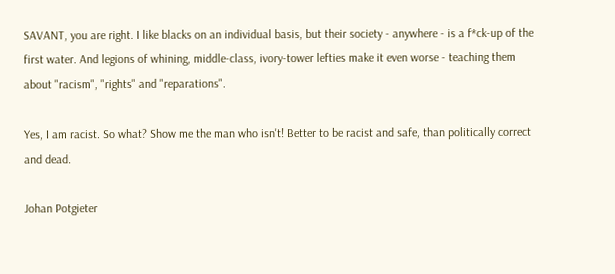SAVANT, you are right. I like blacks on an individual basis, but their society - anywhere - is a f*ck-up of the first water. And legions of whining, middle-class, ivory-tower lefties make it even worse - teaching them about "racism", "rights" and "reparations".

Yes, I am racist. So what? Show me the man who isn't! Better to be racist and safe, than politically correct and dead.

Johan Potgieter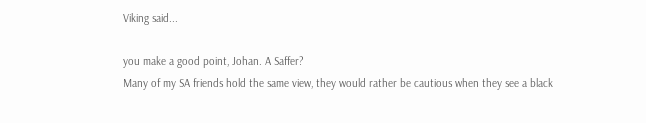Viking said...

you make a good point, Johan. A Saffer?
Many of my SA friends hold the same view, they would rather be cautious when they see a black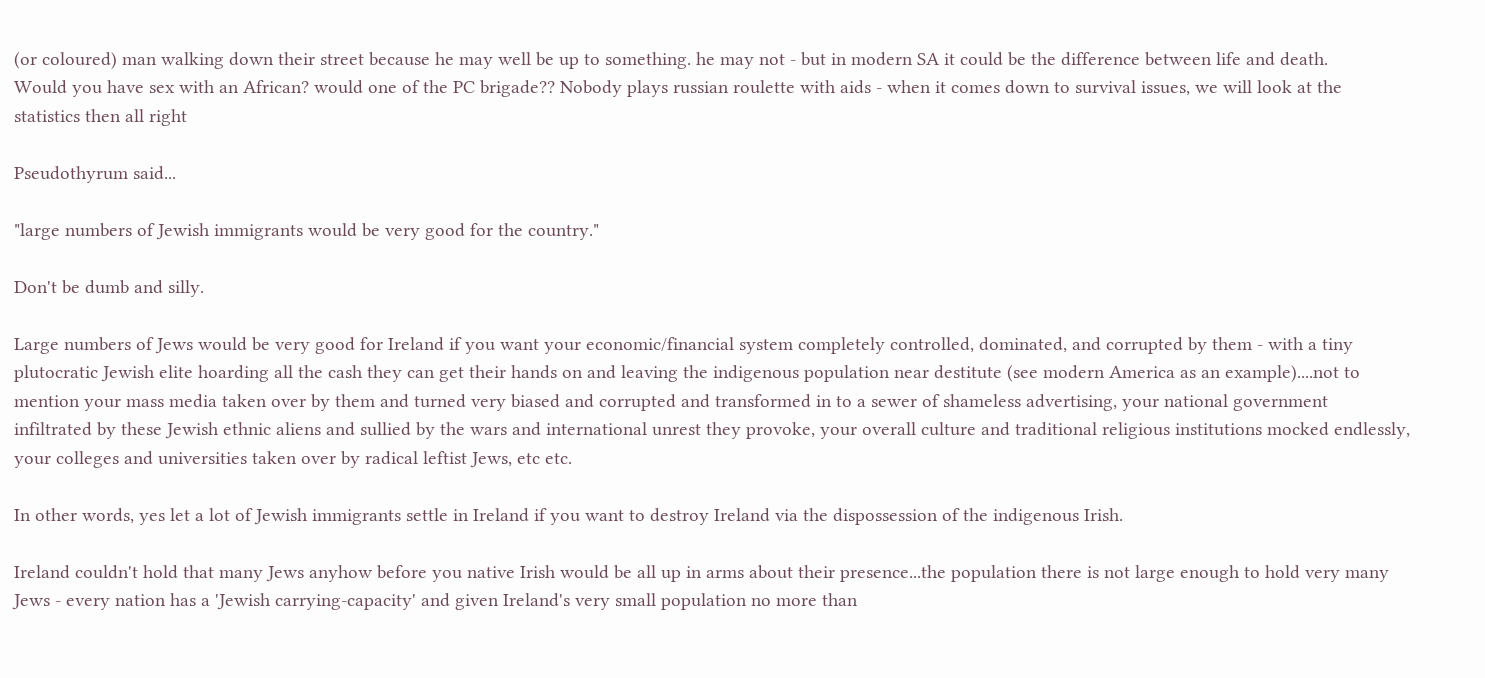(or coloured) man walking down their street because he may well be up to something. he may not - but in modern SA it could be the difference between life and death.
Would you have sex with an African? would one of the PC brigade?? Nobody plays russian roulette with aids - when it comes down to survival issues, we will look at the statistics then all right

Pseudothyrum said...

"large numbers of Jewish immigrants would be very good for the country."

Don't be dumb and silly.

Large numbers of Jews would be very good for Ireland if you want your economic/financial system completely controlled, dominated, and corrupted by them - with a tiny plutocratic Jewish elite hoarding all the cash they can get their hands on and leaving the indigenous population near destitute (see modern America as an example)....not to mention your mass media taken over by them and turned very biased and corrupted and transformed in to a sewer of shameless advertising, your national government infiltrated by these Jewish ethnic aliens and sullied by the wars and international unrest they provoke, your overall culture and traditional religious institutions mocked endlessly, your colleges and universities taken over by radical leftist Jews, etc etc.

In other words, yes let a lot of Jewish immigrants settle in Ireland if you want to destroy Ireland via the dispossession of the indigenous Irish.

Ireland couldn't hold that many Jews anyhow before you native Irish would be all up in arms about their presence...the population there is not large enough to hold very many Jews - every nation has a 'Jewish carrying-capacity' and given Ireland's very small population no more than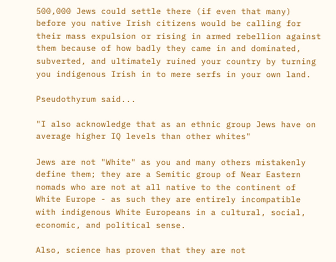500,000 Jews could settle there (if even that many) before you native Irish citizens would be calling for their mass expulsion or rising in armed rebellion against them because of how badly they came in and dominated, subverted, and ultimately ruined your country by turning you indigenous Irish in to mere serfs in your own land.

Pseudothyrum said...

"I also acknowledge that as an ethnic group Jews have on average higher IQ levels than other whites"

Jews are not "White" as you and many others mistakenly define them; they are a Semitic group of Near Eastern nomads who are not at all native to the continent of White Europe - as such they are entirely incompatible with indigenous White Europeans in a cultural, social, economic, and political sense.

Also, science has proven that they are not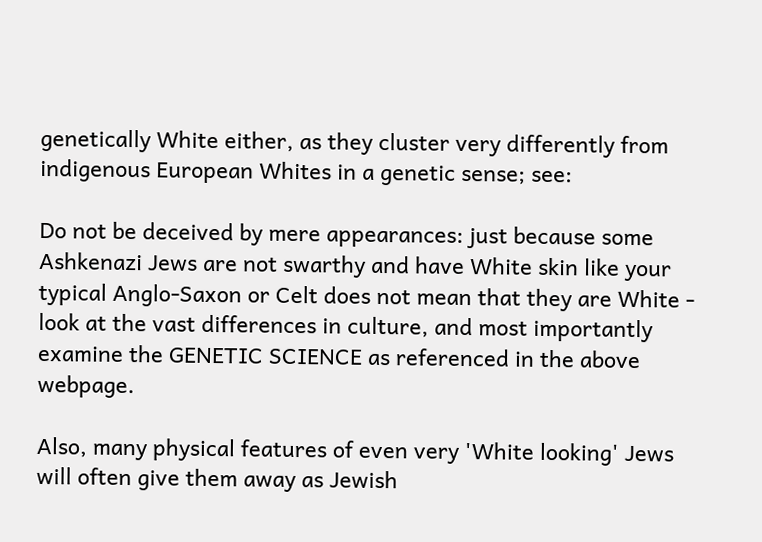genetically White either, as they cluster very differently from indigenous European Whites in a genetic sense; see:

Do not be deceived by mere appearances: just because some Ashkenazi Jews are not swarthy and have White skin like your typical Anglo-Saxon or Celt does not mean that they are White - look at the vast differences in culture, and most importantly examine the GENETIC SCIENCE as referenced in the above webpage.

Also, many physical features of even very 'White looking' Jews will often give them away as Jewish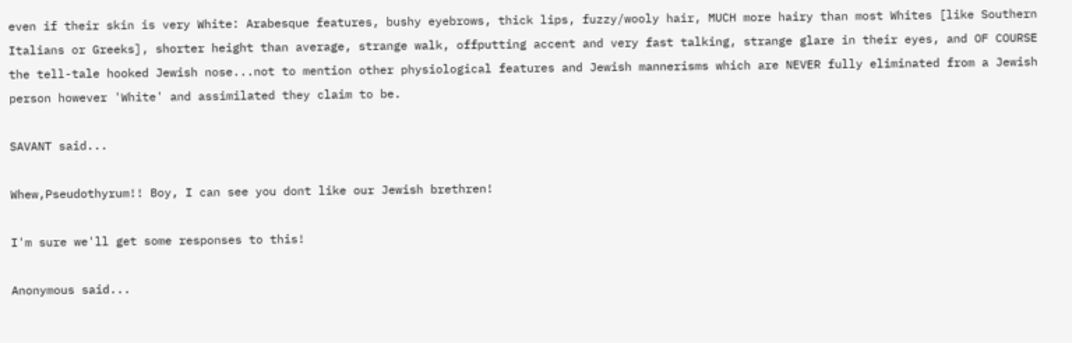even if their skin is very White: Arabesque features, bushy eyebrows, thick lips, fuzzy/wooly hair, MUCH more hairy than most Whites [like Southern Italians or Greeks], shorter height than average, strange walk, offputting accent and very fast talking, strange glare in their eyes, and OF COURSE the tell-tale hooked Jewish nose...not to mention other physiological features and Jewish mannerisms which are NEVER fully eliminated from a Jewish person however 'White' and assimilated they claim to be.

SAVANT said...

Whew,Pseudothyrum!! Boy, I can see you dont like our Jewish brethren!

I'm sure we'll get some responses to this!

Anonymous said...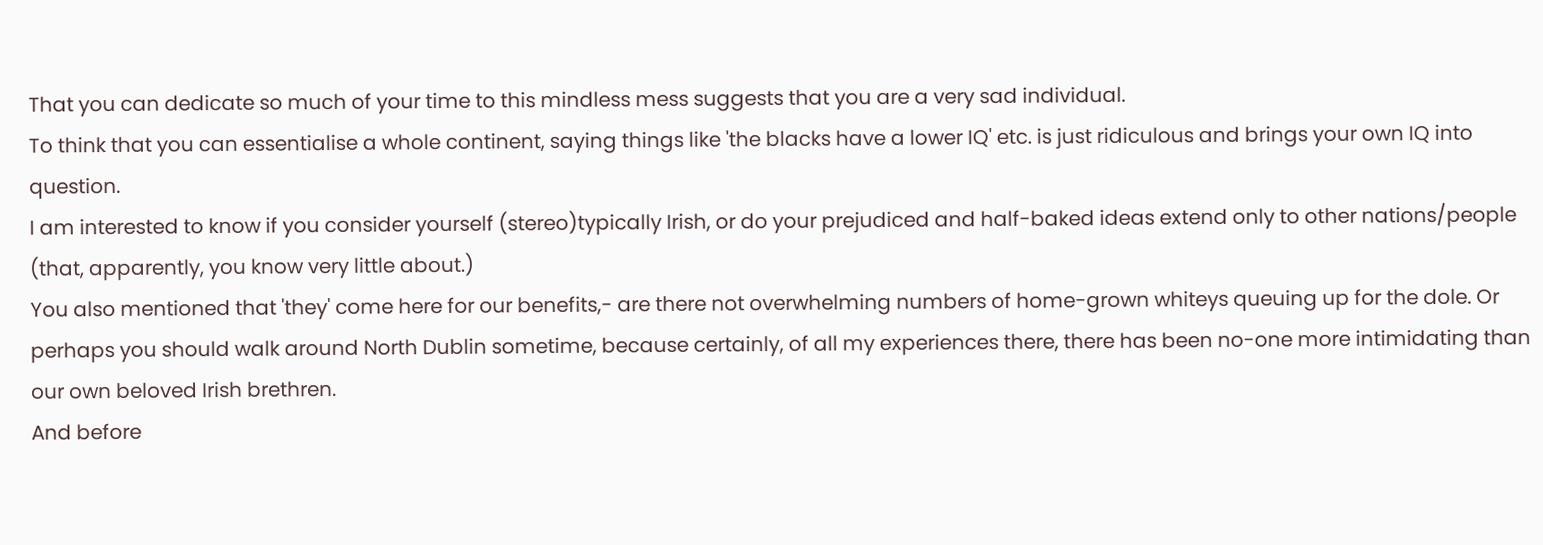That you can dedicate so much of your time to this mindless mess suggests that you are a very sad individual.
To think that you can essentialise a whole continent, saying things like 'the blacks have a lower IQ' etc. is just ridiculous and brings your own IQ into question.
I am interested to know if you consider yourself (stereo)typically Irish, or do your prejudiced and half-baked ideas extend only to other nations/people (that, apparently, you know very little about.)
You also mentioned that 'they' come here for our benefits,- are there not overwhelming numbers of home-grown whiteys queuing up for the dole. Or perhaps you should walk around North Dublin sometime, because certainly, of all my experiences there, there has been no-one more intimidating than our own beloved Irish brethren.
And before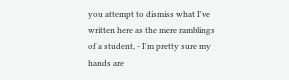you attempt to dismiss what I've written here as the mere ramblings of a student, - I'm pretty sure my hands are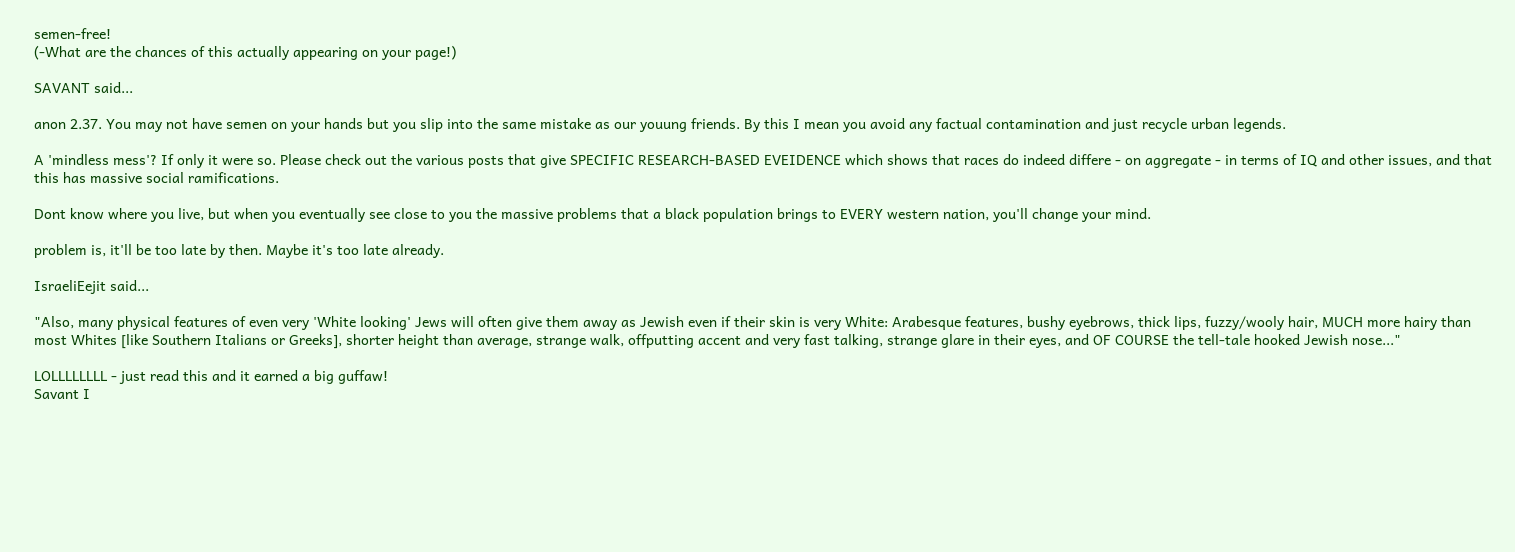semen-free!
(-What are the chances of this actually appearing on your page!)

SAVANT said...

anon 2.37. You may not have semen on your hands but you slip into the same mistake as our youung friends. By this I mean you avoid any factual contamination and just recycle urban legends.

A 'mindless mess'? If only it were so. Please check out the various posts that give SPECIFIC RESEARCH-BASED EVEIDENCE which shows that races do indeed differe - on aggregate - in terms of IQ and other issues, and that this has massive social ramifications.

Dont know where you live, but when you eventually see close to you the massive problems that a black population brings to EVERY western nation, you'll change your mind.

problem is, it'll be too late by then. Maybe it's too late already.

IsraeliEejit said...

"Also, many physical features of even very 'White looking' Jews will often give them away as Jewish even if their skin is very White: Arabesque features, bushy eyebrows, thick lips, fuzzy/wooly hair, MUCH more hairy than most Whites [like Southern Italians or Greeks], shorter height than average, strange walk, offputting accent and very fast talking, strange glare in their eyes, and OF COURSE the tell-tale hooked Jewish nose..."

LOLLLLLLLL - just read this and it earned a big guffaw!
Savant I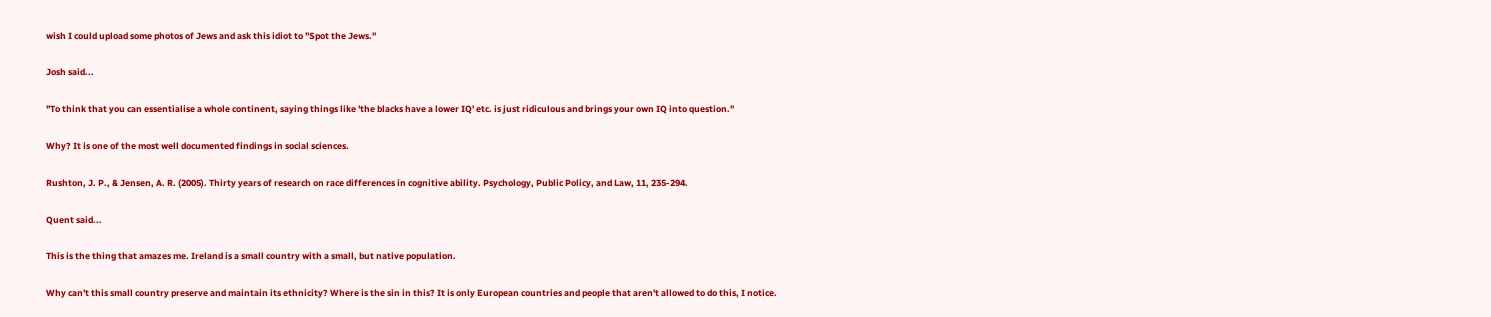wish I could upload some photos of Jews and ask this idiot to "Spot the Jews."

Josh said...

"To think that you can essentialise a whole continent, saying things like 'the blacks have a lower IQ' etc. is just ridiculous and brings your own IQ into question."

Why? It is one of the most well documented findings in social sciences.

Rushton, J. P., & Jensen, A. R. (2005). Thirty years of research on race differences in cognitive ability. Psychology, Public Policy, and Law, 11, 235-294.

Quent said...

This is the thing that amazes me. Ireland is a small country with a small, but native population.

Why can't this small country preserve and maintain its ethnicity? Where is the sin in this? It is only European countries and people that aren't allowed to do this, I notice.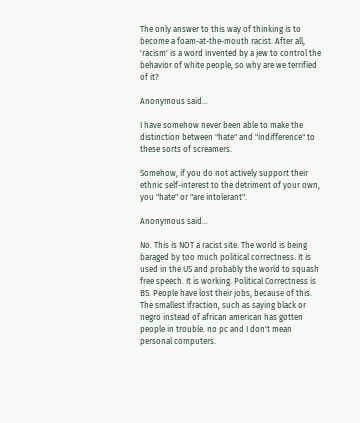The only answer to this way of thinking is to become a foam-at-the-mouth racist. After all, 'racism' is a word invented by a jew to control the behavior of white people, so why are we terrified of it?

Anonymous said...

I have somehow never been able to make the distinction between "hate" and "indifference" to these sorts of screamers.

Somehow, if you do not actively support their ethnic self-interest to the detriment of your own, you "hate" or "are intolerant".

Anonymous said...

No. This is NOT a racist site. The world is being baraged by too much political correctness. It is used in the US and probably the world to squash free speech. It is working. Political Correctness is BS. People have lost their jobs, because of this. The smallest ifraction, such as saying black or negro instead of african american has gotten people in trouble. no pc and I don't mean personal computers.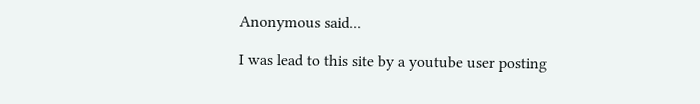Anonymous said...

I was lead to this site by a youtube user posting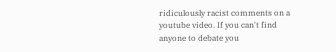ridiculously racist comments on a youtube video. If you can't find anyone to debate you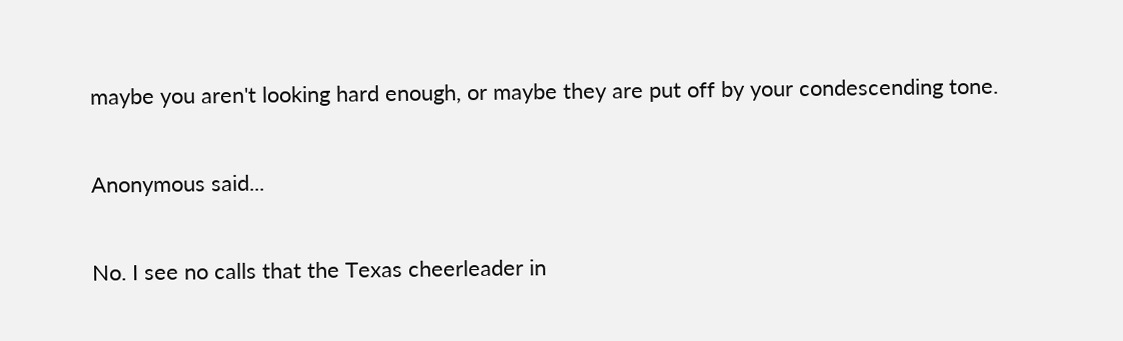maybe you aren't looking hard enough, or maybe they are put off by your condescending tone.

Anonymous said...

No. I see no calls that the Texas cheerleader in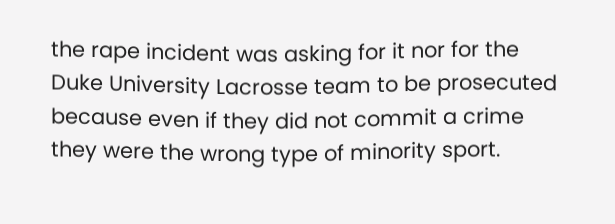the rape incident was asking for it nor for the Duke University Lacrosse team to be prosecuted because even if they did not commit a crime they were the wrong type of minority sport.